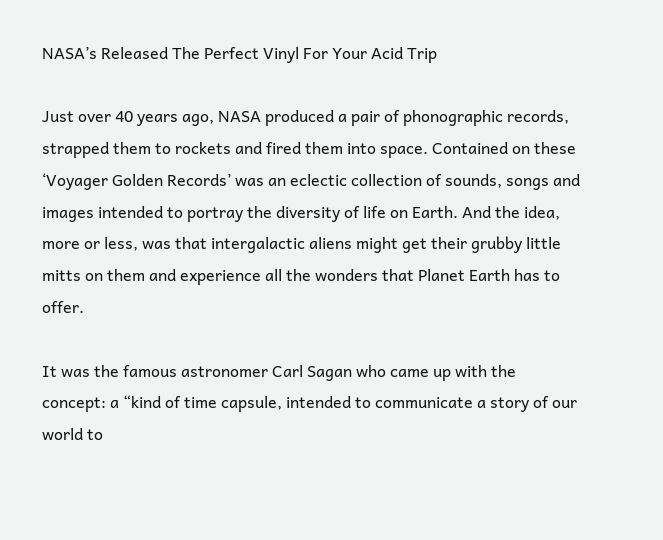NASA’s Released The Perfect Vinyl For Your Acid Trip

Just over 40 years ago, NASA produced a pair of phonographic records, strapped them to rockets and fired them into space. Contained on these ‘Voyager Golden Records’ was an eclectic collection of sounds, songs and images intended to portray the diversity of life on Earth. And the idea, more or less, was that intergalactic aliens might get their grubby little mitts on them and experience all the wonders that Planet Earth has to offer.

It was the famous astronomer Carl Sagan who came up with the concept: a “kind of time capsule, intended to communicate a story of our world to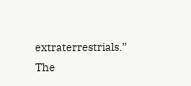extraterrestrials.” The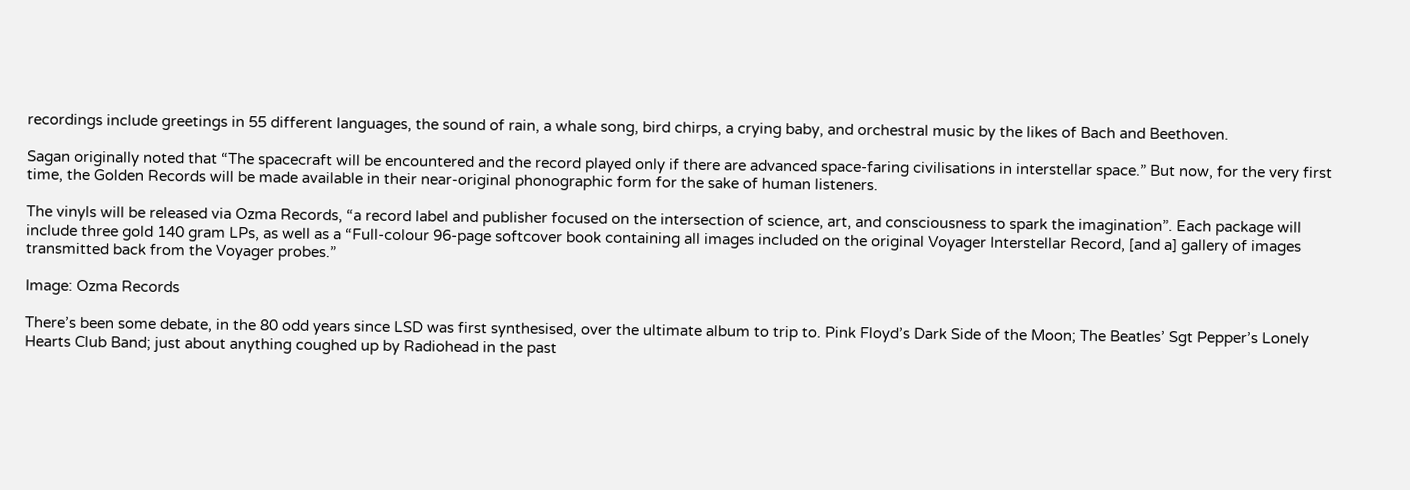recordings include greetings in 55 different languages, the sound of rain, a whale song, bird chirps, a crying baby, and orchestral music by the likes of Bach and Beethoven.

Sagan originally noted that “The spacecraft will be encountered and the record played only if there are advanced space-faring civilisations in interstellar space.” But now, for the very first time, the Golden Records will be made available in their near-original phonographic form for the sake of human listeners.

The vinyls will be released via Ozma Records, “a record label and publisher focused on the intersection of science, art, and consciousness to spark the imagination”. Each package will include three gold 140 gram LPs, as well as a “Full-colour 96-page softcover book containing all images included on the original Voyager Interstellar Record, [and a] gallery of images transmitted back from the Voyager probes.”

Image: Ozma Records

There’s been some debate, in the 80 odd years since LSD was first synthesised, over the ultimate album to trip to. Pink Floyd’s Dark Side of the Moon; The Beatles’ Sgt Pepper’s Lonely Hearts Club Band; just about anything coughed up by Radiohead in the past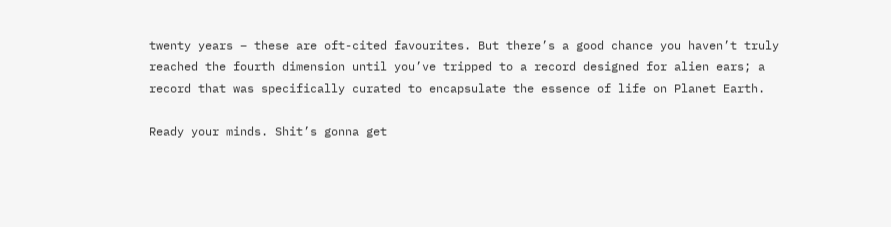twenty years – these are oft-cited favourites. But there’s a good chance you haven’t truly reached the fourth dimension until you’ve tripped to a record designed for alien ears; a record that was specifically curated to encapsulate the essence of life on Planet Earth.

Ready your minds. Shit’s gonna get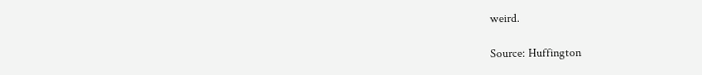weird.

Source: Huffington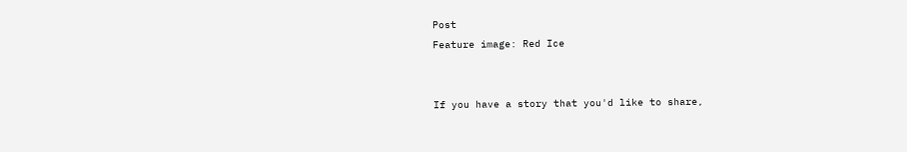Post
Feature image: Red Ice


If you have a story that you'd like to share,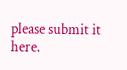please submit it here.